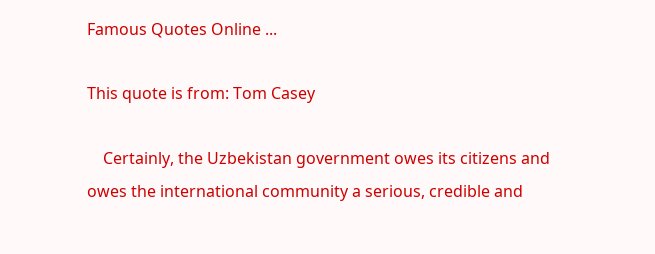Famous Quotes Online ...

This quote is from: Tom Casey

    Certainly, the Uzbekistan government owes its citizens and owes the international community a serious, credible and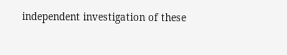independent investigation of these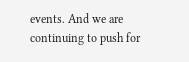events. And we are continuing to push for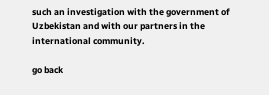such an investigation with the government of Uzbekistan and with our partners in the international community.

go back